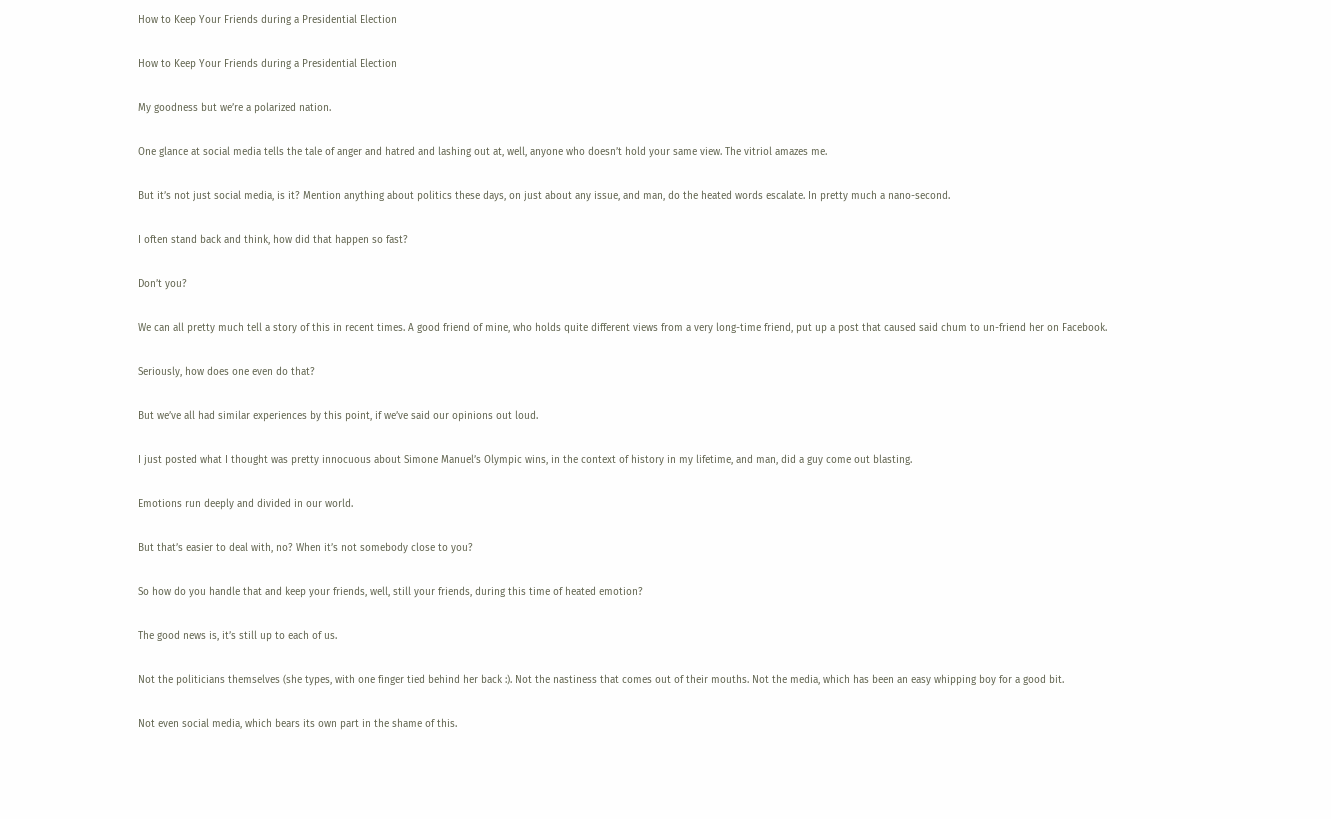How to Keep Your Friends during a Presidential Election

How to Keep Your Friends during a Presidential Election

My goodness but we’re a polarized nation.

One glance at social media tells the tale of anger and hatred and lashing out at, well, anyone who doesn’t hold your same view. The vitriol amazes me.

But it’s not just social media, is it? Mention anything about politics these days, on just about any issue, and man, do the heated words escalate. In pretty much a nano-second.

I often stand back and think, how did that happen so fast?

Don’t you?

We can all pretty much tell a story of this in recent times. A good friend of mine, who holds quite different views from a very long-time friend, put up a post that caused said chum to un-friend her on Facebook.

Seriously, how does one even do that?

But we’ve all had similar experiences by this point, if we’ve said our opinions out loud.

I just posted what I thought was pretty innocuous about Simone Manuel’s Olympic wins, in the context of history in my lifetime, and man, did a guy come out blasting.

Emotions run deeply and divided in our world.

But that’s easier to deal with, no? When it’s not somebody close to you?

So how do you handle that and keep your friends, well, still your friends, during this time of heated emotion?

The good news is, it’s still up to each of us.

Not the politicians themselves (she types, with one finger tied behind her back :). Not the nastiness that comes out of their mouths. Not the media, which has been an easy whipping boy for a good bit.

Not even social media, which bears its own part in the shame of this.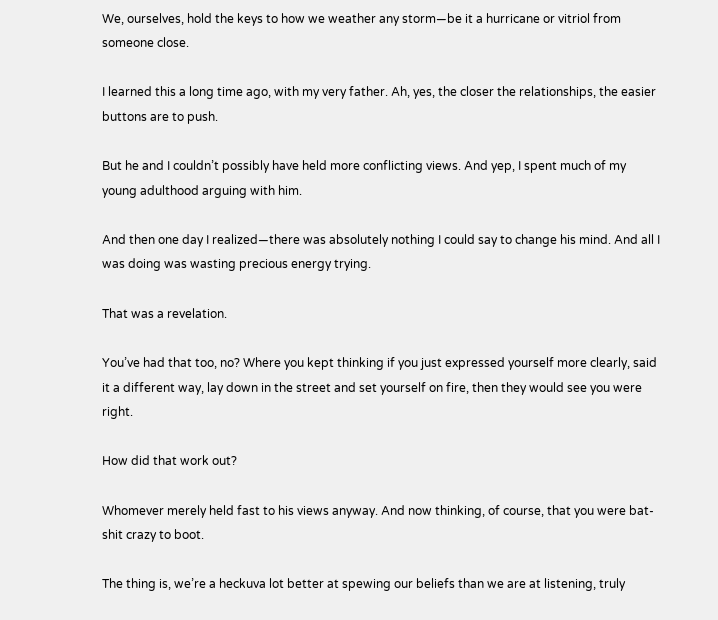We, ourselves, hold the keys to how we weather any storm—be it a hurricane or vitriol from someone close.

I learned this a long time ago, with my very father. Ah, yes, the closer the relationships, the easier buttons are to push.

But he and I couldn’t possibly have held more conflicting views. And yep, I spent much of my young adulthood arguing with him.

And then one day I realized—there was absolutely nothing I could say to change his mind. And all I was doing was wasting precious energy trying.

That was a revelation.

You’ve had that too, no? Where you kept thinking if you just expressed yourself more clearly, said it a different way, lay down in the street and set yourself on fire, then they would see you were right.

How did that work out?

Whomever merely held fast to his views anyway. And now thinking, of course, that you were bat-shit crazy to boot.

The thing is, we’re a heckuva lot better at spewing our beliefs than we are at listening, truly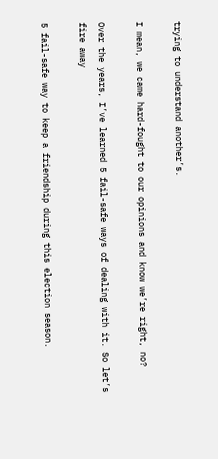trying to understand another’s.

I mean, we came hard-fought to our opinions and know we’re right, no?

Over the years, I’ve learned 5 fail-safe ways of dealing with it. So let’s fire away

5 fail-safe way to keep a friendship during this election season.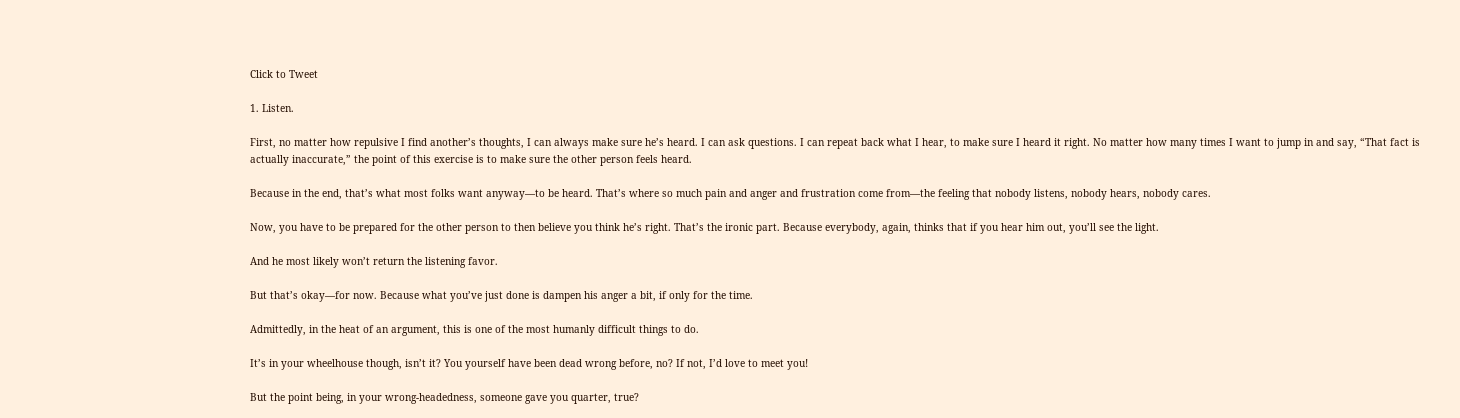Click to Tweet

1. Listen.

First, no matter how repulsive I find another’s thoughts, I can always make sure he’s heard. I can ask questions. I can repeat back what I hear, to make sure I heard it right. No matter how many times I want to jump in and say, “That fact is actually inaccurate,” the point of this exercise is to make sure the other person feels heard.

Because in the end, that’s what most folks want anyway—to be heard. That’s where so much pain and anger and frustration come from—the feeling that nobody listens, nobody hears, nobody cares.

Now, you have to be prepared for the other person to then believe you think he’s right. That’s the ironic part. Because everybody, again, thinks that if you hear him out, you’ll see the light.

And he most likely won’t return the listening favor.

But that’s okay—for now. Because what you’ve just done is dampen his anger a bit, if only for the time.

Admittedly, in the heat of an argument, this is one of the most humanly difficult things to do.

It’s in your wheelhouse though, isn’t it? You yourself have been dead wrong before, no? If not, I’d love to meet you!

But the point being, in your wrong-headedness, someone gave you quarter, true?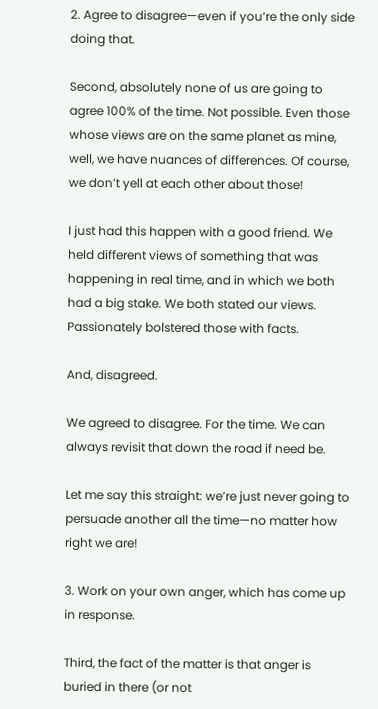2. Agree to disagree—even if you’re the only side doing that.

Second, absolutely none of us are going to agree 100% of the time. Not possible. Even those whose views are on the same planet as mine, well, we have nuances of differences. Of course, we don’t yell at each other about those!

I just had this happen with a good friend. We held different views of something that was happening in real time, and in which we both had a big stake. We both stated our views. Passionately bolstered those with facts.

And, disagreed.

We agreed to disagree. For the time. We can always revisit that down the road if need be.

Let me say this straight: we’re just never going to persuade another all the time—no matter how right we are!

3. Work on your own anger, which has come up in response.

Third, the fact of the matter is that anger is buried in there (or not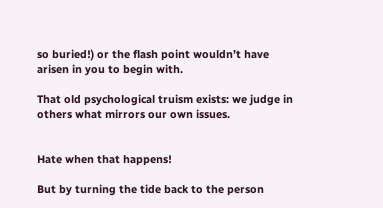so buried!) or the flash point wouldn’t have arisen in you to begin with.

That old psychological truism exists: we judge in others what mirrors our own issues.


Hate when that happens!

But by turning the tide back to the person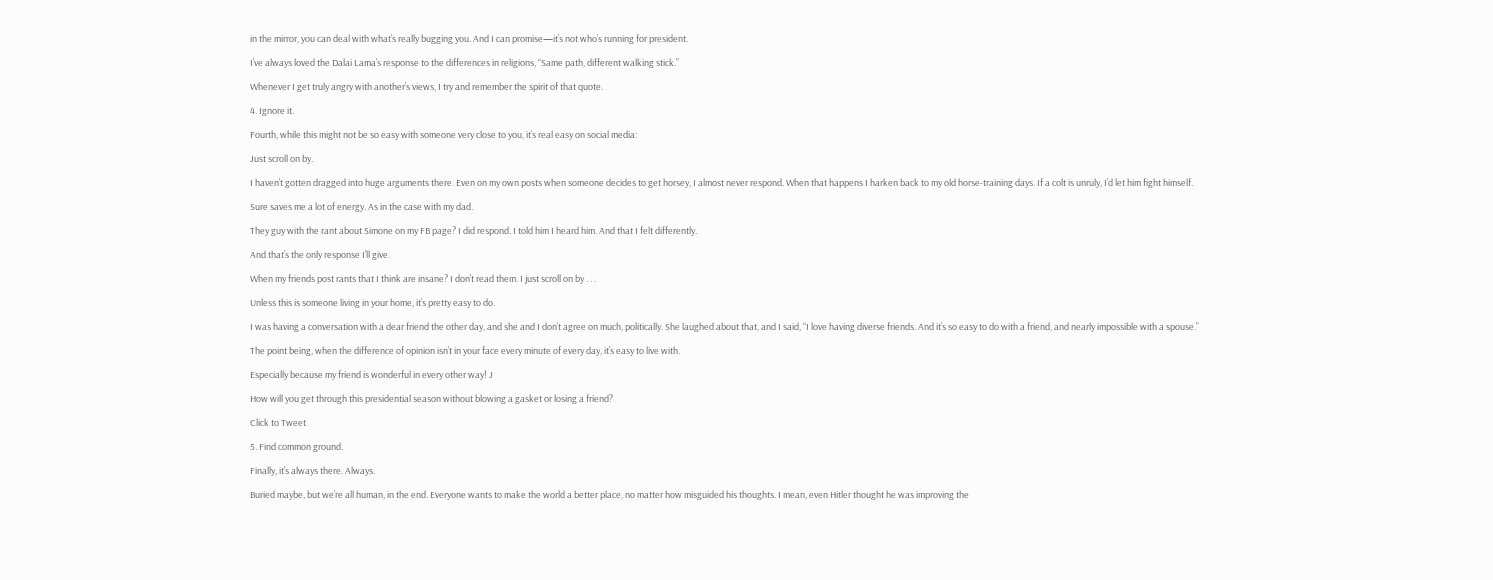in the mirror, you can deal with what’s really bugging you. And I can promise—it’s not who’s running for president.

I’ve always loved the Dalai Lama’s response to the differences in religions, “Same path, different walking stick.”

Whenever I get truly angry with another’s views, I try and remember the spirit of that quote.

4. Ignore it.

Fourth, while this might not be so easy with someone very close to you, it’s real easy on social media:

Just scroll on by.

I haven’t gotten dragged into huge arguments there. Even on my own posts when someone decides to get horsey, I almost never respond. When that happens I harken back to my old horse-training days. If a colt is unruly, I’d let him fight himself.

Sure saves me a lot of energy. As in the case with my dad.

They guy with the rant about Simone on my FB page? I did respond. I told him I heard him. And that I felt differently.

And that’s the only response I’ll give.

When my friends post rants that I think are insane? I don’t read them. I just scroll on by . . .

Unless this is someone living in your home, it’s pretty easy to do.

I was having a conversation with a dear friend the other day, and she and I don’t agree on much, politically. She laughed about that, and I said, “I love having diverse friends. And it’s so easy to do with a friend, and nearly impossible with a spouse.”

The point being, when the difference of opinion isn’t in your face every minute of every day, it’s easy to live with.

Especially because my friend is wonderful in every other way! J

How will you get through this presidential season without blowing a gasket or losing a friend?

Click to Tweet

5. Find common ground.

Finally, it’s always there. Always.

Buried maybe, but we’re all human, in the end. Everyone wants to make the world a better place, no matter how misguided his thoughts. I mean, even Hitler thought he was improving the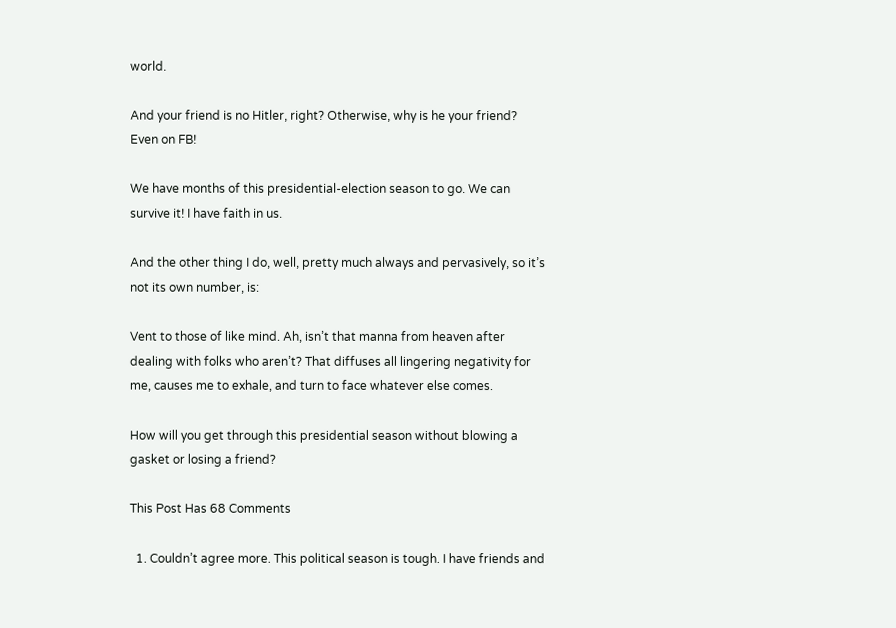world.

And your friend is no Hitler, right? Otherwise, why is he your friend? Even on FB!

We have months of this presidential-election season to go. We can survive it! I have faith in us.

And the other thing I do, well, pretty much always and pervasively, so it’s not its own number, is:

Vent to those of like mind. Ah, isn’t that manna from heaven after dealing with folks who aren’t? That diffuses all lingering negativity for me, causes me to exhale, and turn to face whatever else comes.

How will you get through this presidential season without blowing a gasket or losing a friend?

This Post Has 68 Comments

  1. Couldn’t agree more. This political season is tough. I have friends and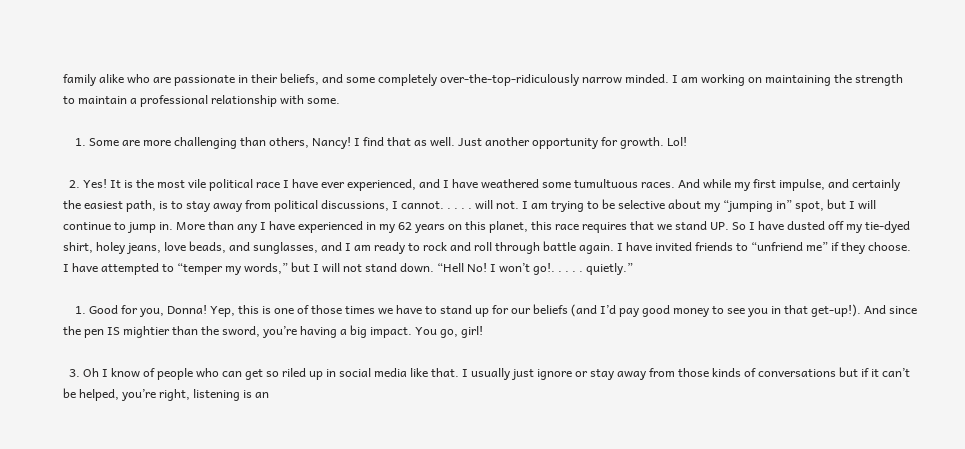family alike who are passionate in their beliefs, and some completely over-the-top-ridiculously narrow minded. I am working on maintaining the strength to maintain a professional relationship with some.

    1. Some are more challenging than others, Nancy! I find that as well. Just another opportunity for growth. Lol!

  2. Yes! It is the most vile political race I have ever experienced, and I have weathered some tumultuous races. And while my first impulse, and certainly the easiest path, is to stay away from political discussions, I cannot. . . . . will not. I am trying to be selective about my “jumping in” spot, but I will continue to jump in. More than any I have experienced in my 62 years on this planet, this race requires that we stand UP. So I have dusted off my tie-dyed shirt, holey jeans, love beads, and sunglasses, and I am ready to rock and roll through battle again. I have invited friends to “unfriend me” if they choose. I have attempted to “temper my words,” but I will not stand down. “Hell No! I won’t go!. . . . . quietly.”

    1. Good for you, Donna! Yep, this is one of those times we have to stand up for our beliefs (and I’d pay good money to see you in that get-up!). And since the pen IS mightier than the sword, you’re having a big impact. You go, girl!

  3. Oh I know of people who can get so riled up in social media like that. I usually just ignore or stay away from those kinds of conversations but if it can’t be helped, you’re right, listening is an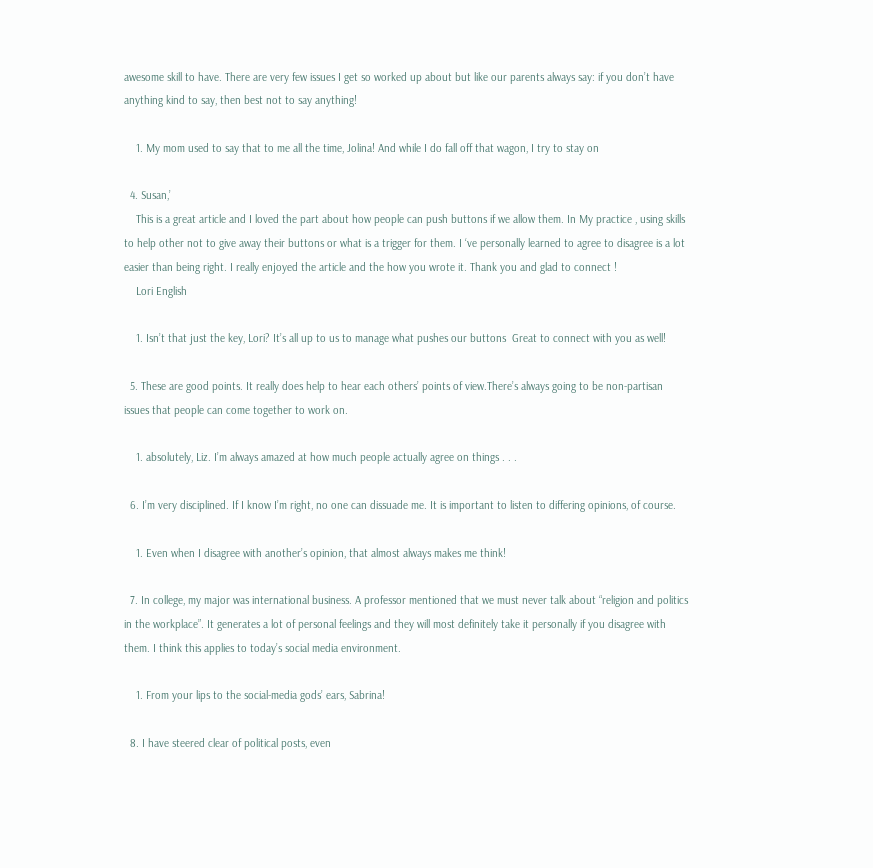awesome skill to have. There are very few issues I get so worked up about but like our parents always say: if you don’t have anything kind to say, then best not to say anything!

    1. My mom used to say that to me all the time, Jolina! And while I do fall off that wagon, I try to stay on

  4. Susan,’
    This is a great article and I loved the part about how people can push buttons if we allow them. In My practice , using skills to help other not to give away their buttons or what is a trigger for them. I ‘ve personally learned to agree to disagree is a lot easier than being right. I really enjoyed the article and the how you wrote it. Thank you and glad to connect !
    Lori English

    1. Isn’t that just the key, Lori? It’s all up to us to manage what pushes our buttons  Great to connect with you as well!

  5. These are good points. It really does help to hear each others’ points of view.There’s always going to be non-partisan issues that people can come together to work on.

    1. absolutely, Liz. I’m always amazed at how much people actually agree on things . . .

  6. I’m very disciplined. If I know I’m right, no one can dissuade me. It is important to listen to differing opinions, of course.

    1. Even when I disagree with another’s opinion, that almost always makes me think!

  7. In college, my major was international business. A professor mentioned that we must never talk about “religion and politics in the workplace”. It generates a lot of personal feelings and they will most definitely take it personally if you disagree with them. I think this applies to today’s social media environment.

    1. From your lips to the social-media gods’ ears, Sabrina!

  8. I have steered clear of political posts, even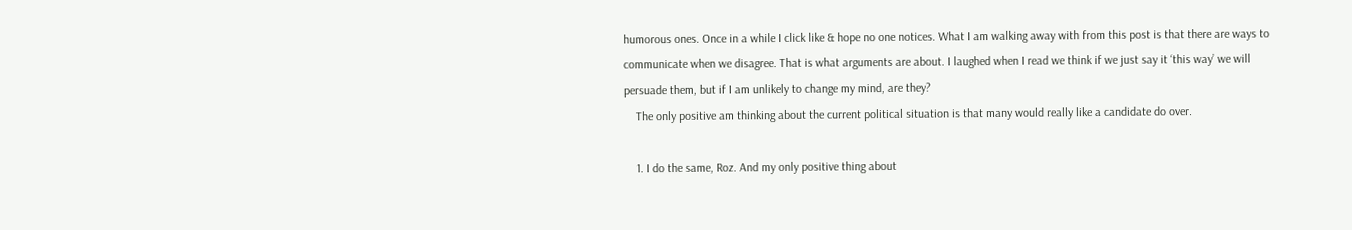humorous ones. Once in a while I click like & hope no one notices. What I am walking away with from this post is that there are ways to communicate when we disagree. That is what arguments are about. I laughed when I read we think if we just say it ‘this way’ we will persuade them, but if I am unlikely to change my mind, are they?
    The only positive am thinking about the current political situation is that many would really like a candidate do over.

    1. I do the same, Roz. And my only positive thing about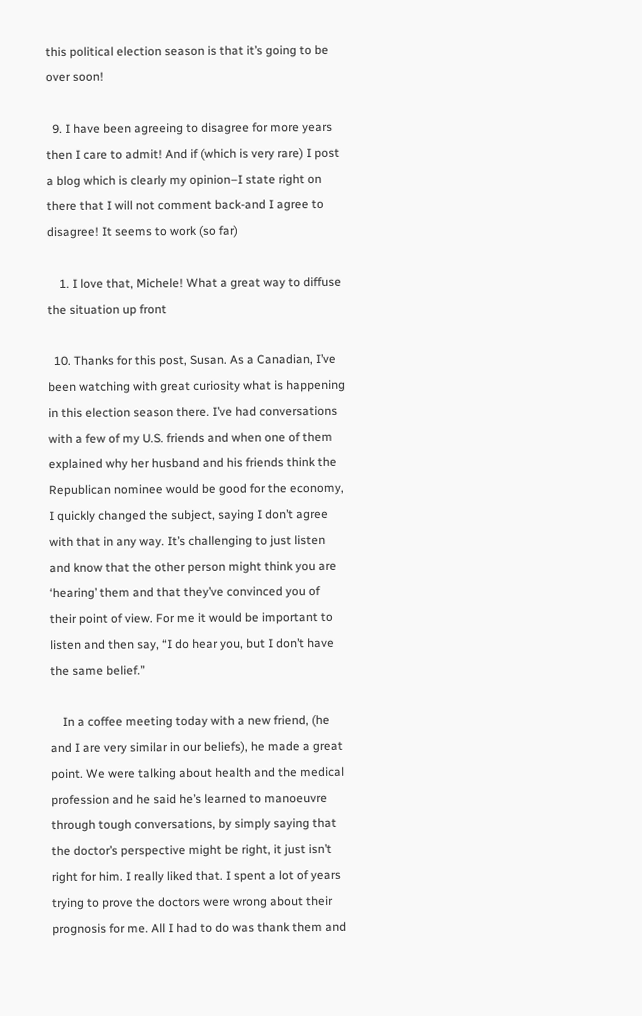this political election season is that it’s going to be over soon!

  9. I have been agreeing to disagree for more years then I care to admit! And if (which is very rare) I post a blog which is clearly my opinion–I state right on there that I will not comment back-and I agree to disagree! It seems to work (so far)

    1. I love that, Michele! What a great way to diffuse the situation up front

  10. Thanks for this post, Susan. As a Canadian, I’ve been watching with great curiosity what is happening in this election season there. I’ve had conversations with a few of my U.S. friends and when one of them explained why her husband and his friends think the Republican nominee would be good for the economy, I quickly changed the subject, saying I don’t agree with that in any way. It’s challenging to just listen and know that the other person might think you are ‘hearing’ them and that they’ve convinced you of their point of view. For me it would be important to listen and then say, “I do hear you, but I don’t have the same belief.”

    In a coffee meeting today with a new friend, (he and I are very similar in our beliefs), he made a great point. We were talking about health and the medical profession and he said he’s learned to manoeuvre through tough conversations, by simply saying that the doctor’s perspective might be right, it just isn’t right for him. I really liked that. I spent a lot of years trying to prove the doctors were wrong about their prognosis for me. All I had to do was thank them and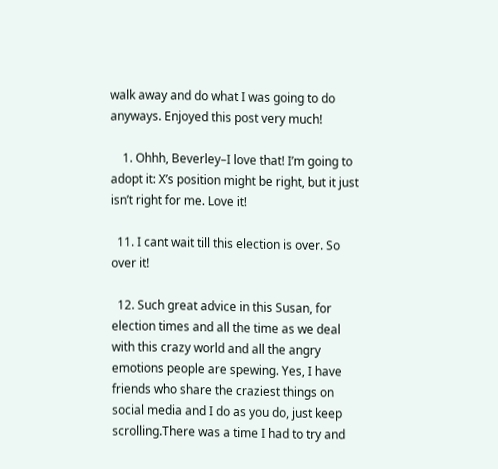walk away and do what I was going to do anyways. Enjoyed this post very much!

    1. Ohhh, Beverley–I love that! I’m going to adopt it: X’s position might be right, but it just isn’t right for me. Love it!

  11. I cant wait till this election is over. So over it!

  12. Such great advice in this Susan, for election times and all the time as we deal with this crazy world and all the angry emotions people are spewing. Yes, I have friends who share the craziest things on social media and I do as you do, just keep scrolling.There was a time I had to try and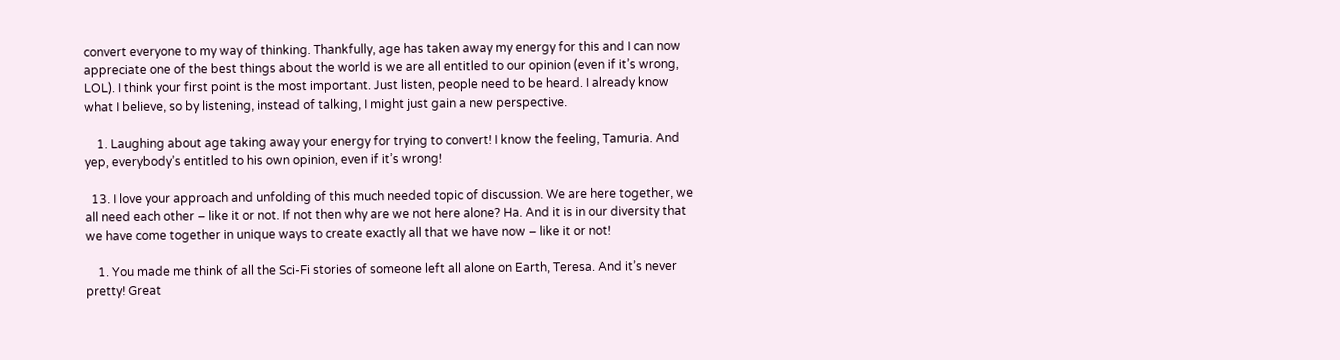convert everyone to my way of thinking. Thankfully, age has taken away my energy for this and I can now appreciate one of the best things about the world is we are all entitled to our opinion (even if it’s wrong, LOL). I think your first point is the most important. Just listen, people need to be heard. I already know what I believe, so by listening, instead of talking, I might just gain a new perspective.

    1. Laughing about age taking away your energy for trying to convert! I know the feeling, Tamuria. And yep, everybody’s entitled to his own opinion, even if it’s wrong!

  13. I love your approach and unfolding of this much needed topic of discussion. We are here together, we all need each other – like it or not. If not then why are we not here alone? Ha. And it is in our diversity that we have come together in unique ways to create exactly all that we have now – like it or not!

    1. You made me think of all the Sci-Fi stories of someone left all alone on Earth, Teresa. And it’s never pretty! Great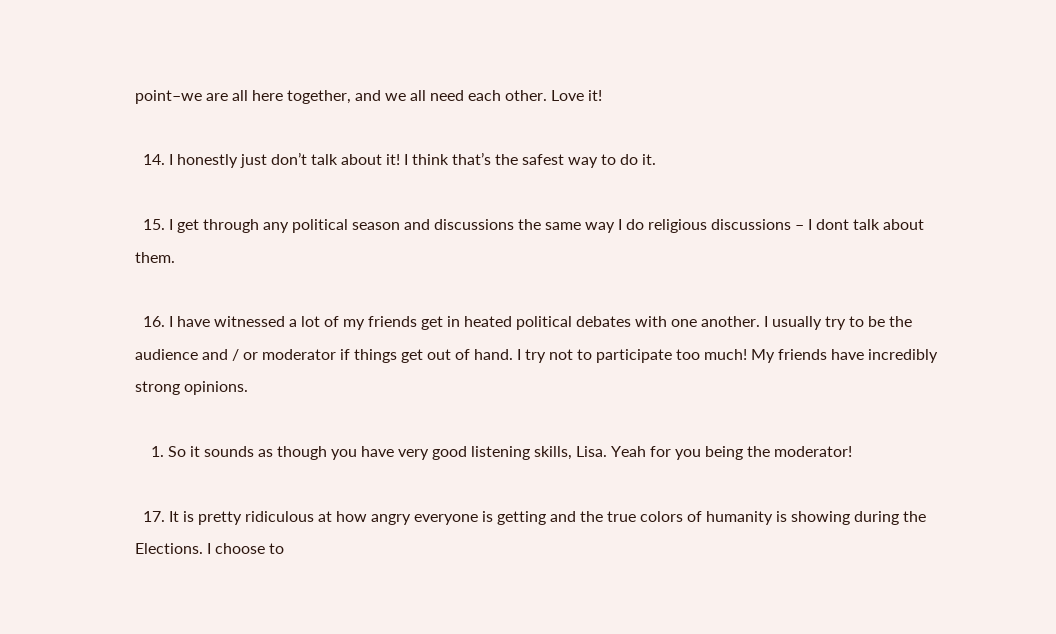point–we are all here together, and we all need each other. Love it!

  14. I honestly just don’t talk about it! I think that’s the safest way to do it.

  15. I get through any political season and discussions the same way I do religious discussions – I dont talk about them.

  16. I have witnessed a lot of my friends get in heated political debates with one another. I usually try to be the audience and / or moderator if things get out of hand. I try not to participate too much! My friends have incredibly strong opinions.

    1. So it sounds as though you have very good listening skills, Lisa. Yeah for you being the moderator!

  17. It is pretty ridiculous at how angry everyone is getting and the true colors of humanity is showing during the Elections. I choose to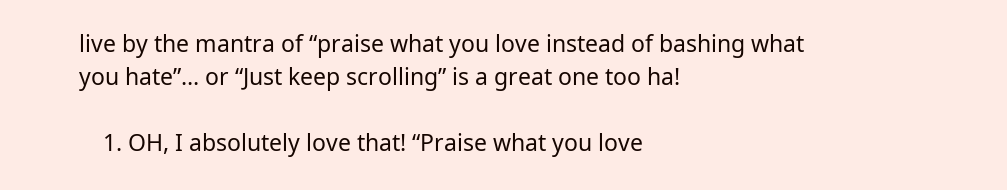live by the mantra of “praise what you love instead of bashing what you hate”… or “Just keep scrolling” is a great one too ha!

    1. OH, I absolutely love that! “Praise what you love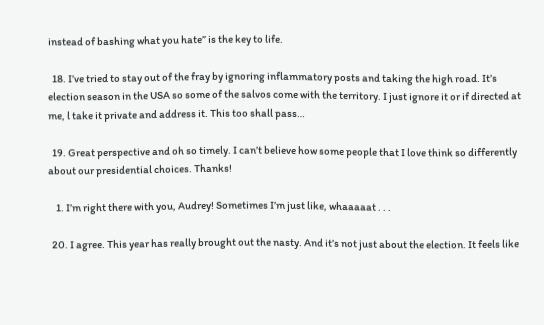instead of bashing what you hate” is the key to life.

  18. I’ve tried to stay out of the fray by ignoring inflammatory posts and taking the high road. It’s election season in the USA so some of the salvos come with the territory. I just ignore it or if directed at me, l take it private and address it. This too shall pass…

  19. Great perspective and oh so timely. I can’t believe how some people that I love think so differently about our presidential choices. Thanks!

    1. I’m right there with you, Audrey! Sometimes I’m just like, whaaaaat . . .

  20. I agree. This year has really brought out the nasty. And it’s not just about the election. It feels like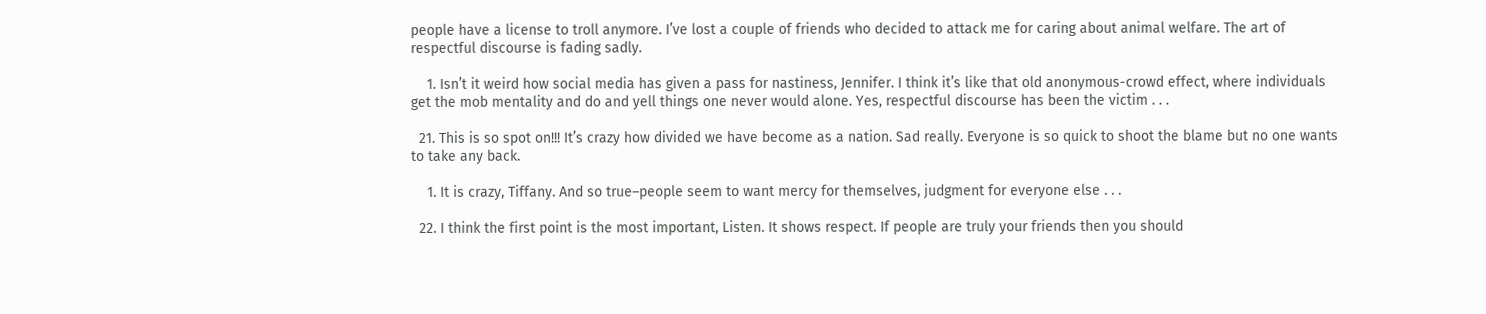people have a license to troll anymore. I’ve lost a couple of friends who decided to attack me for caring about animal welfare. The art of respectful discourse is fading sadly.

    1. Isn’t it weird how social media has given a pass for nastiness, Jennifer. I think it’s like that old anonymous-crowd effect, where individuals get the mob mentality and do and yell things one never would alone. Yes, respectful discourse has been the victim . . .

  21. This is so spot on!!! It’s crazy how divided we have become as a nation. Sad really. Everyone is so quick to shoot the blame but no one wants to take any back.

    1. It is crazy, Tiffany. And so true–people seem to want mercy for themselves, judgment for everyone else . . .

  22. I think the first point is the most important, Listen. It shows respect. If people are truly your friends then you should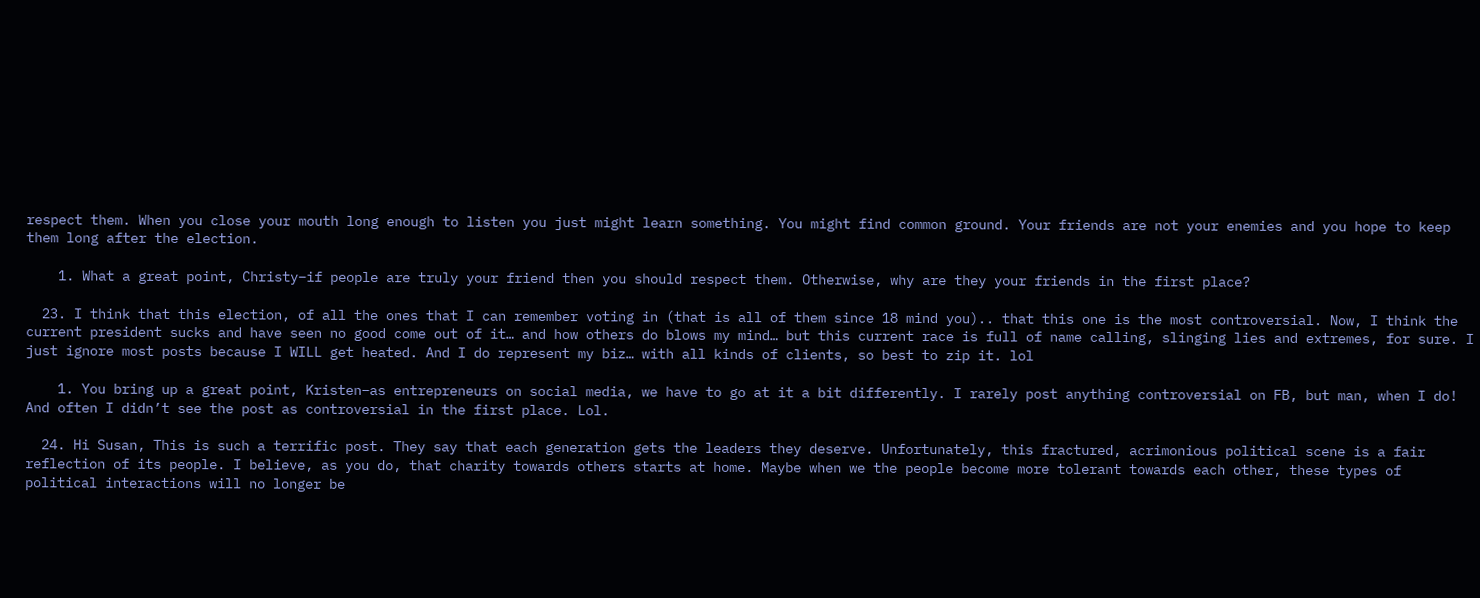respect them. When you close your mouth long enough to listen you just might learn something. You might find common ground. Your friends are not your enemies and you hope to keep them long after the election.

    1. What a great point, Christy–if people are truly your friend then you should respect them. Otherwise, why are they your friends in the first place?

  23. I think that this election, of all the ones that I can remember voting in (that is all of them since 18 mind you).. that this one is the most controversial. Now, I think the current president sucks and have seen no good come out of it… and how others do blows my mind… but this current race is full of name calling, slinging lies and extremes, for sure. I just ignore most posts because I WILL get heated. And I do represent my biz… with all kinds of clients, so best to zip it. lol

    1. You bring up a great point, Kristen–as entrepreneurs on social media, we have to go at it a bit differently. I rarely post anything controversial on FB, but man, when I do! And often I didn’t see the post as controversial in the first place. Lol.

  24. Hi Susan, This is such a terrific post. They say that each generation gets the leaders they deserve. Unfortunately, this fractured, acrimonious political scene is a fair reflection of its people. I believe, as you do, that charity towards others starts at home. Maybe when we the people become more tolerant towards each other, these types of political interactions will no longer be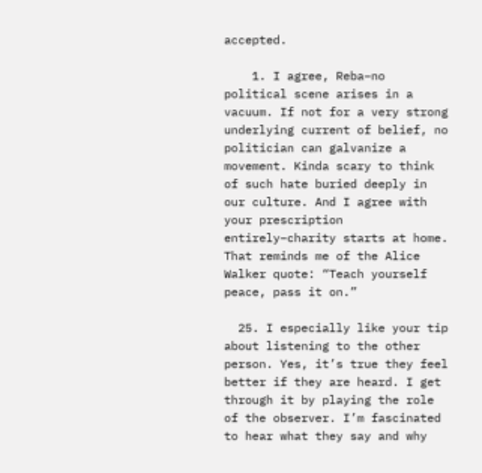accepted.

    1. I agree, Reba–no political scene arises in a vacuum. If not for a very strong underlying current of belief, no politician can galvanize a movement. Kinda scary to think of such hate buried deeply in our culture. And I agree with your prescription entirely–charity starts at home. That reminds me of the Alice Walker quote: “Teach yourself peace, pass it on.”

  25. I especially like your tip about listening to the other person. Yes, it’s true they feel better if they are heard. I get through it by playing the role of the observer. I’m fascinated to hear what they say and why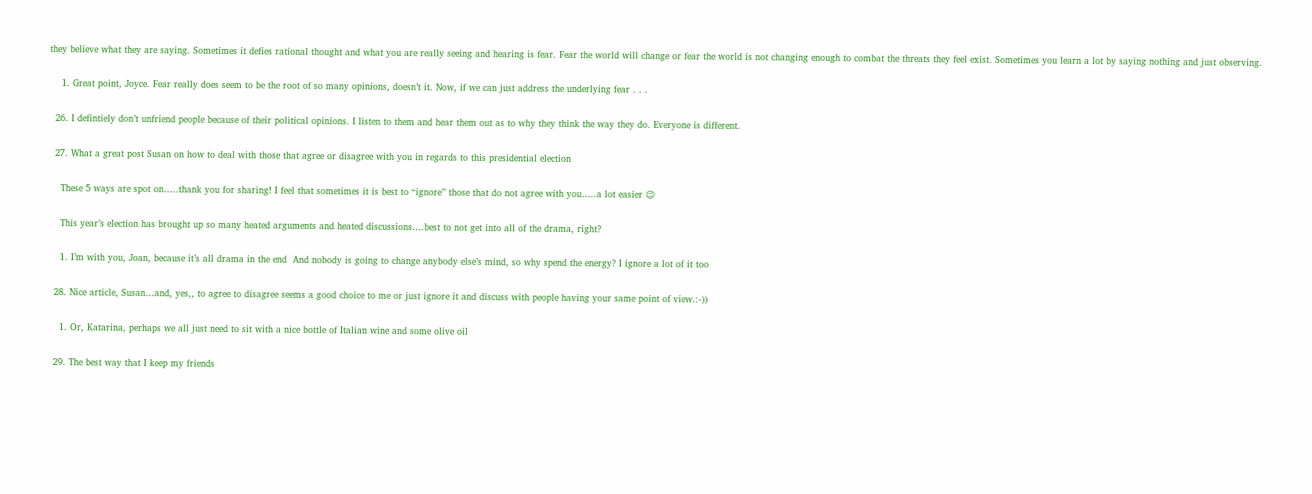they believe what they are saying. Sometimes it defies rational thought and what you are really seeing and hearing is fear. Fear the world will change or fear the world is not changing enough to combat the threats they feel exist. Sometimes you learn a lot by saying nothing and just observing.

    1. Great point, Joyce. Fear really does seem to be the root of so many opinions, doesn’t it. Now, if we can just address the underlying fear . . .

  26. I defintiely don’t unfriend people because of their political opinions. I listen to them and hear them out as to why they think the way they do. Everyone is different.

  27. What a great post Susan on how to deal with those that agree or disagree with you in regards to this presidential election

    These 5 ways are spot on…..thank you for sharing! I feel that sometimes it is best to “ignore” those that do not agree with you…..a lot easier 😉

    This year’s election has brought up so many heated arguments and heated discussions….best to not get into all of the drama, right?

    1. I’m with you, Joan, because it’s all drama in the end  And nobody is going to change anybody else’s mind, so why spend the energy? I ignore a lot of it too

  28. Nice article, Susan…and, yes,, to agree to disagree seems a good choice to me or just ignore it and discuss with people having your same point of view.:-))

    1. Or, Katarina, perhaps we all just need to sit with a nice bottle of Italian wine and some olive oil

  29. The best way that I keep my friends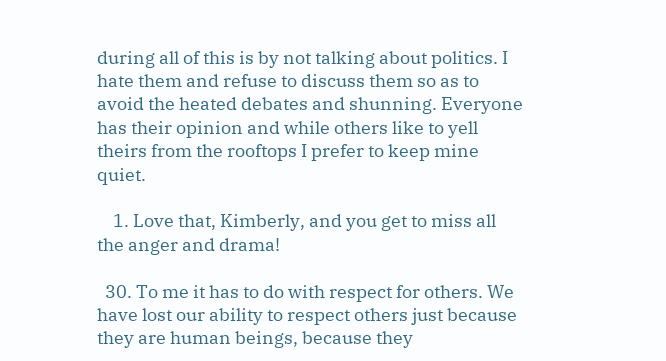during all of this is by not talking about politics. I hate them and refuse to discuss them so as to avoid the heated debates and shunning. Everyone has their opinion and while others like to yell theirs from the rooftops I prefer to keep mine quiet.

    1. Love that, Kimberly, and you get to miss all the anger and drama!

  30. To me it has to do with respect for others. We have lost our ability to respect others just because they are human beings, because they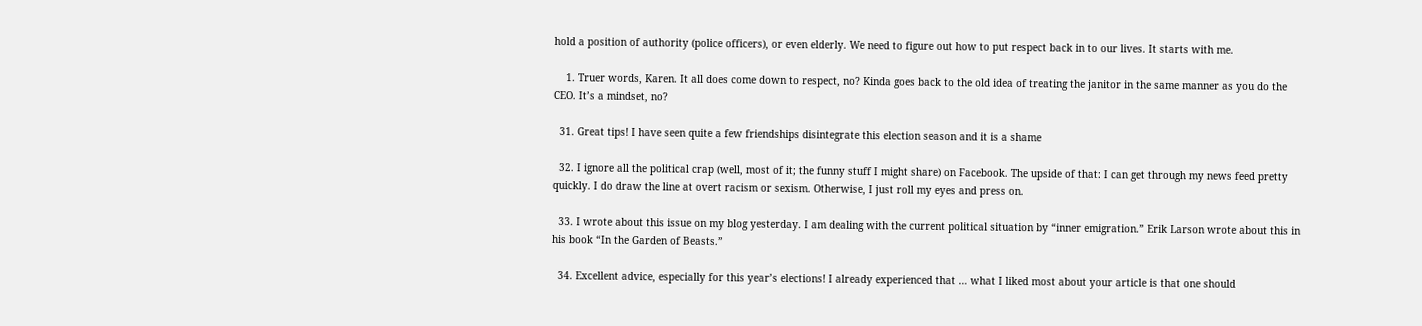hold a position of authority (police officers), or even elderly. We need to figure out how to put respect back in to our lives. It starts with me.

    1. Truer words, Karen. It all does come down to respect, no? Kinda goes back to the old idea of treating the janitor in the same manner as you do the CEO. It’s a mindset, no?

  31. Great tips! I have seen quite a few friendships disintegrate this election season and it is a shame

  32. I ignore all the political crap (well, most of it; the funny stuff I might share) on Facebook. The upside of that: I can get through my news feed pretty quickly. I do draw the line at overt racism or sexism. Otherwise, I just roll my eyes and press on.

  33. I wrote about this issue on my blog yesterday. I am dealing with the current political situation by “inner emigration.” Erik Larson wrote about this in his book “In the Garden of Beasts.”

  34. Excellent advice, especially for this year’s elections! I already experienced that … what I liked most about your article is that one should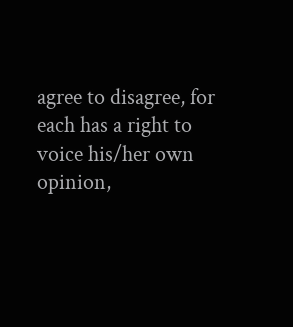agree to disagree, for each has a right to voice his/her own opinion,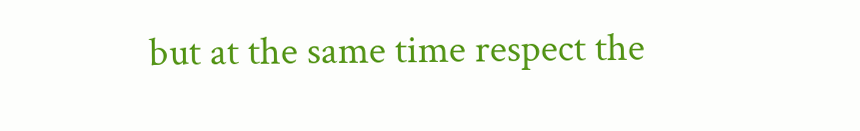but at the same time respect the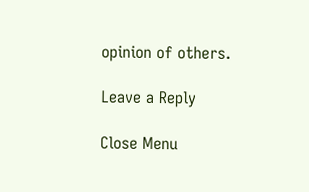opinion of others.

Leave a Reply

Close Menu